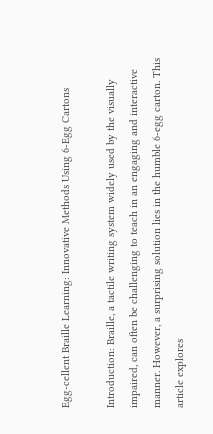Egg-cellent Braille Learning: Innovative Methods Using 6-Egg Cartons

Introduction: Braille, a tactile writing system widely used by the visually impaired, can often be challenging to teach in an engaging and interactive manner. However, a surprising solution lies in the humble 6-egg carton. This article explores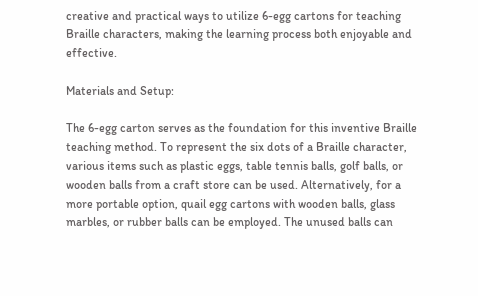creative and practical ways to utilize 6-egg cartons for teaching Braille characters, making the learning process both enjoyable and effective.

Materials and Setup:

The 6-egg carton serves as the foundation for this inventive Braille teaching method. To represent the six dots of a Braille character, various items such as plastic eggs, table tennis balls, golf balls, or wooden balls from a craft store can be used. Alternatively, for a more portable option, quail egg cartons with wooden balls, glass marbles, or rubber balls can be employed. The unused balls can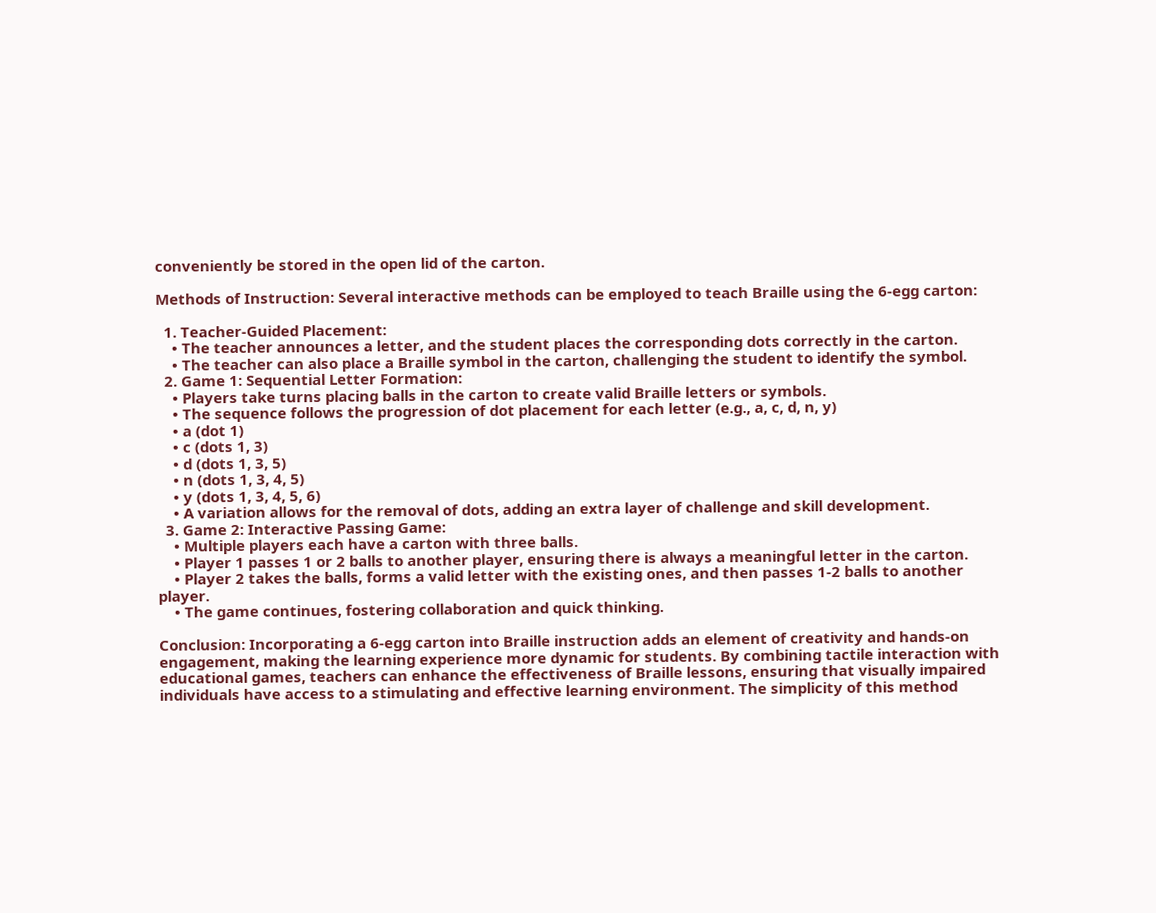conveniently be stored in the open lid of the carton.

Methods of Instruction: Several interactive methods can be employed to teach Braille using the 6-egg carton:

  1. Teacher-Guided Placement:
    • The teacher announces a letter, and the student places the corresponding dots correctly in the carton.
    • The teacher can also place a Braille symbol in the carton, challenging the student to identify the symbol.
  2. Game 1: Sequential Letter Formation:
    • Players take turns placing balls in the carton to create valid Braille letters or symbols.
    • The sequence follows the progression of dot placement for each letter (e.g., a, c, d, n, y)
    • a (dot 1)
    • c (dots 1, 3)
    • d (dots 1, 3, 5)
    • n (dots 1, 3, 4, 5)
    • y (dots 1, 3, 4, 5, 6)
    • A variation allows for the removal of dots, adding an extra layer of challenge and skill development.
  3. Game 2: Interactive Passing Game:
    • Multiple players each have a carton with three balls.
    • Player 1 passes 1 or 2 balls to another player, ensuring there is always a meaningful letter in the carton.
    • Player 2 takes the balls, forms a valid letter with the existing ones, and then passes 1-2 balls to another player.
    • The game continues, fostering collaboration and quick thinking.

Conclusion: Incorporating a 6-egg carton into Braille instruction adds an element of creativity and hands-on engagement, making the learning experience more dynamic for students. By combining tactile interaction with educational games, teachers can enhance the effectiveness of Braille lessons, ensuring that visually impaired individuals have access to a stimulating and effective learning environment. The simplicity of this method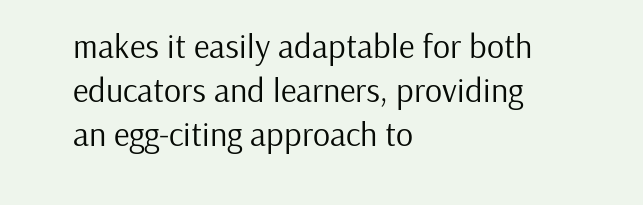makes it easily adaptable for both educators and learners, providing an egg-citing approach to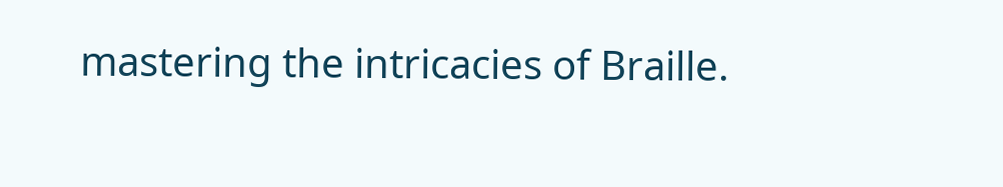mastering the intricacies of Braille.